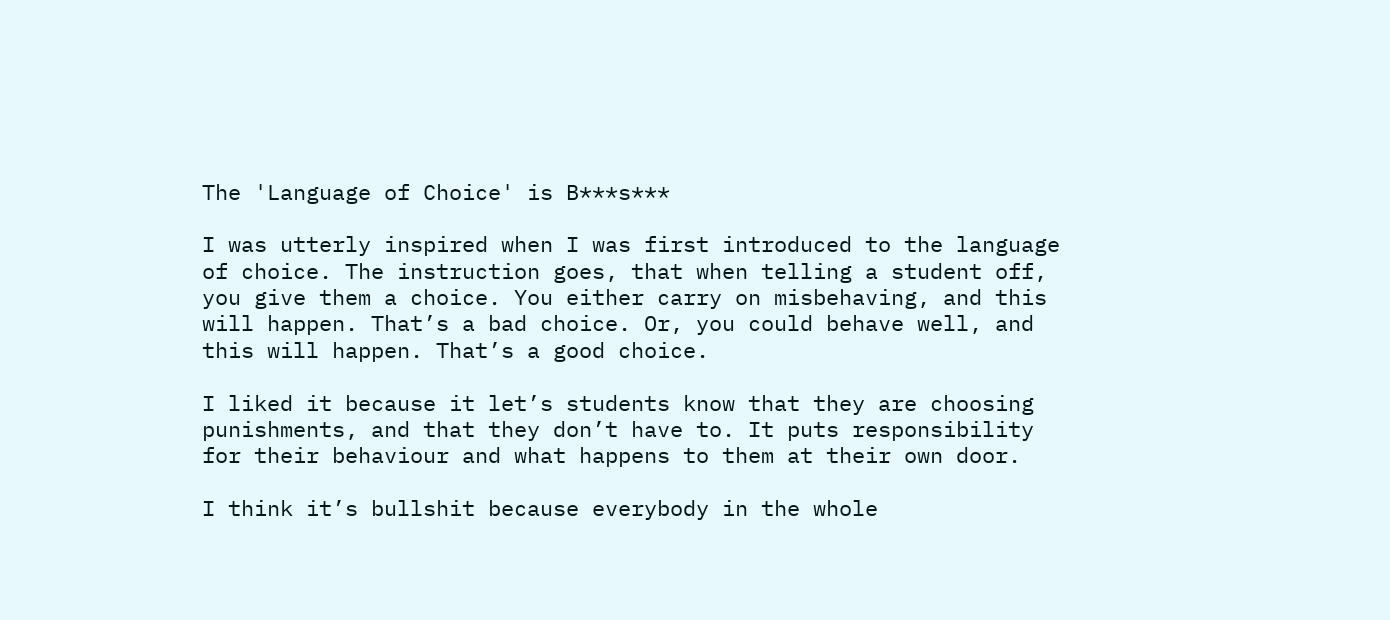The 'Language of Choice' is B***s***

I was utterly inspired when I was first introduced to the language of choice. The instruction goes, that when telling a student off, you give them a choice. You either carry on misbehaving, and this will happen. That’s a bad choice. Or, you could behave well, and this will happen. That’s a good choice.

I liked it because it let’s students know that they are choosing punishments, and that they don’t have to. It puts responsibility for their behaviour and what happens to them at their own door.

I think it’s bullshit because everybody in the whole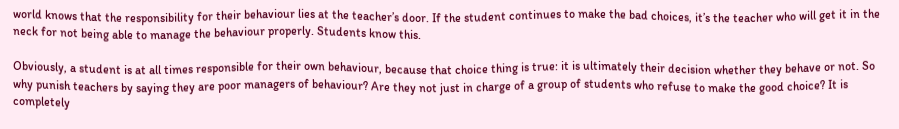world knows that the responsibility for their behaviour lies at the teacher’s door. If the student continues to make the bad choices, it’s the teacher who will get it in the neck for not being able to manage the behaviour properly. Students know this.

Obviously, a student is at all times responsible for their own behaviour, because that choice thing is true: it is ultimately their decision whether they behave or not. So why punish teachers by saying they are poor managers of behaviour? Are they not just in charge of a group of students who refuse to make the good choice? It is completely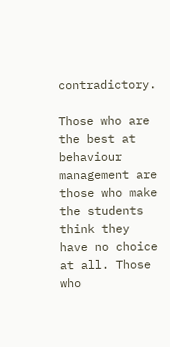contradictory.

Those who are the best at behaviour management are those who make the students think they have no choice at all. Those who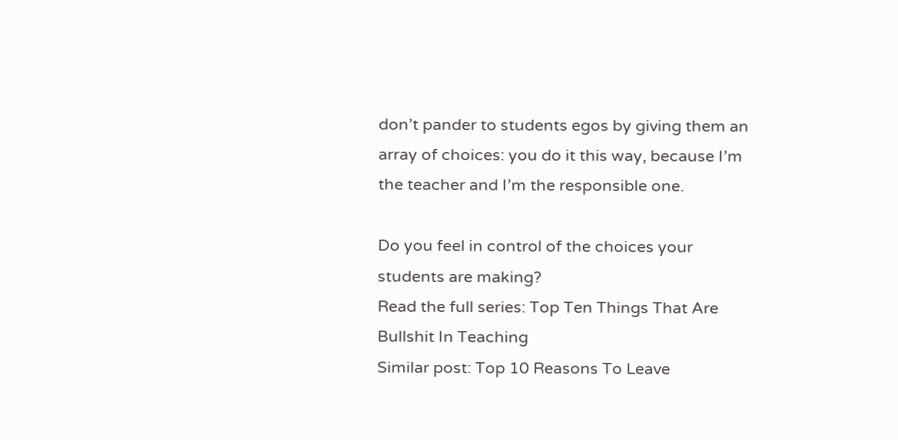don’t pander to students egos by giving them an array of choices: you do it this way, because I’m the teacher and I’m the responsible one.

Do you feel in control of the choices your students are making?
Read the full series: Top Ten Things That Are Bullshit In Teaching
Similar post: Top 10 Reasons To Leave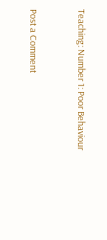Teaching: Number 1: Poor Behaviour


Post a Comment